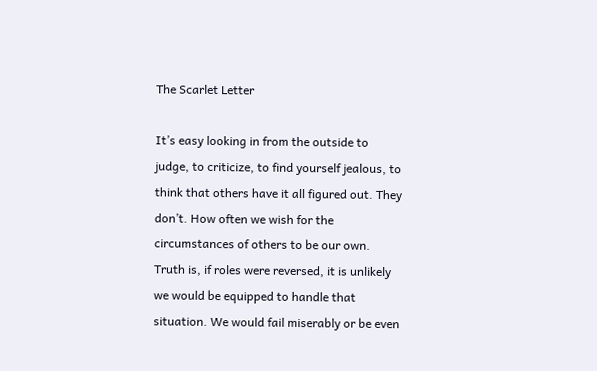The Scarlet Letter

It’s easy looking in from the outside to judge, to criticize, to find yourself jealous, to think that others have it all figured out. They don’t. How often we wish for the circumstances of others to be our own. Truth is, if roles were reversed, it is unlikely we would be equipped to handle that situation. We would fail miserably or be even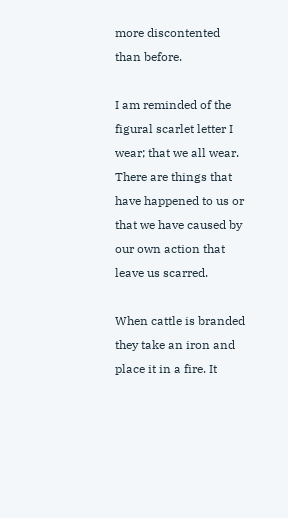more discontented than before.

I am reminded of the figural scarlet letter I wear; that we all wear. There are things that have happened to us or that we have caused by our own action that leave us scarred.

When cattle is branded they take an iron and place it in a fire. It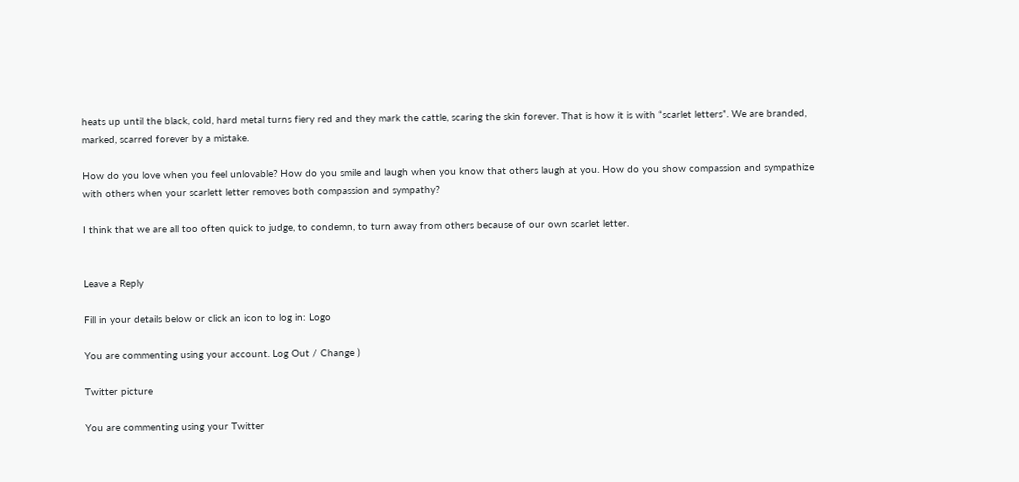heats up until the black, cold, hard metal turns fiery red and they mark the cattle, scaring the skin forever. That is how it is with “scarlet letters”. We are branded, marked, scarred forever by a mistake.

How do you love when you feel unlovable? How do you smile and laugh when you know that others laugh at you. How do you show compassion and sympathize with others when your scarlett letter removes both compassion and sympathy?

I think that we are all too often quick to judge, to condemn, to turn away from others because of our own scarlet letter.


Leave a Reply

Fill in your details below or click an icon to log in: Logo

You are commenting using your account. Log Out / Change )

Twitter picture

You are commenting using your Twitter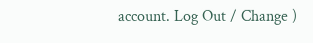account. Log Out / Change )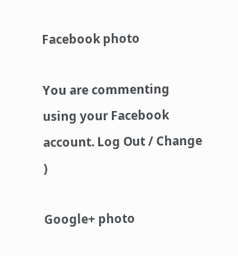Facebook photo

You are commenting using your Facebook account. Log Out / Change )

Google+ photo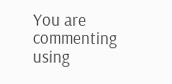You are commenting using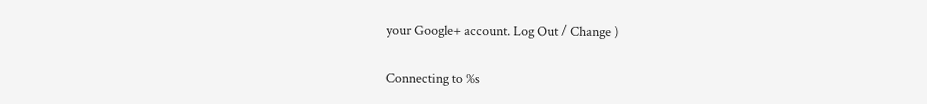your Google+ account. Log Out / Change )

Connecting to %s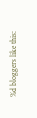%d bloggers like this: